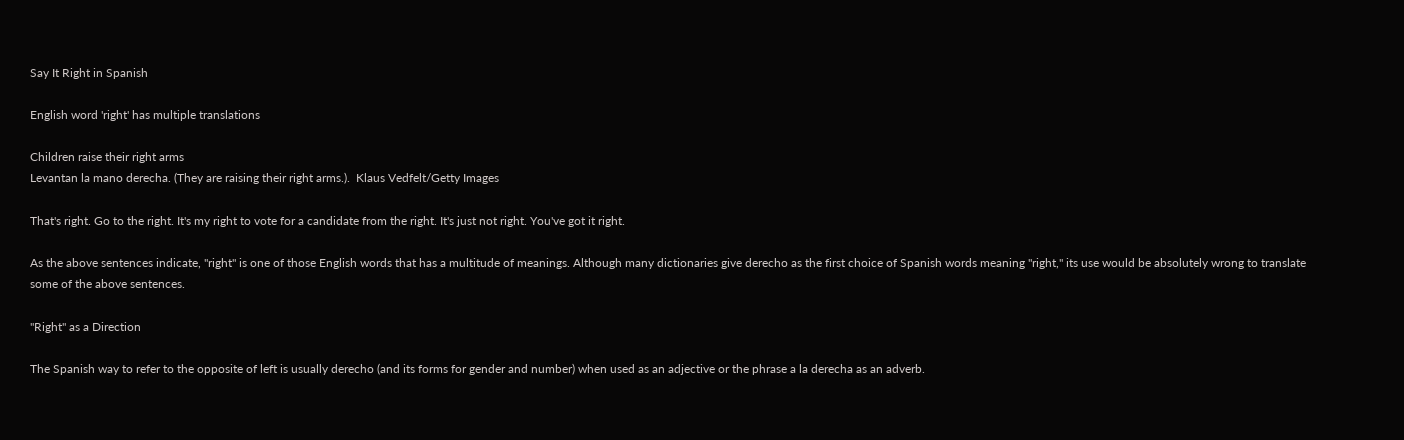Say It Right in Spanish

English word 'right' has multiple translations

Children raise their right arms
Levantan la mano derecha. (They are raising their right arms.).  Klaus Vedfelt/Getty Images

That's right. Go to the right. It's my right to vote for a candidate from the right. It's just not right. You've got it right.

As the above sentences indicate, "right" is one of those English words that has a multitude of meanings. Although many dictionaries give derecho as the first choice of Spanish words meaning "right," its use would be absolutely wrong to translate some of the above sentences.

"Right" as a Direction

The Spanish way to refer to the opposite of left is usually derecho (and its forms for gender and number) when used as an adjective or the phrase a la derecha as an adverb.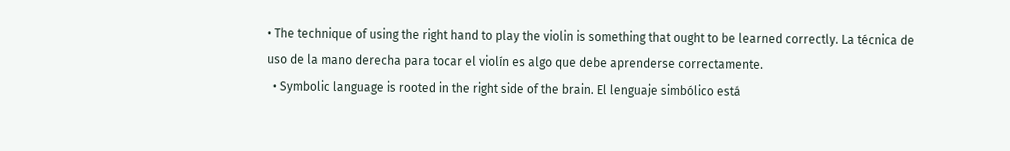• The technique of using the right hand to play the violin is something that ought to be learned correctly. La técnica de uso de la mano derecha para tocar el violín es algo que debe aprenderse correctamente.
  • Symbolic language is rooted in the right side of the brain. El lenguaje simbólico está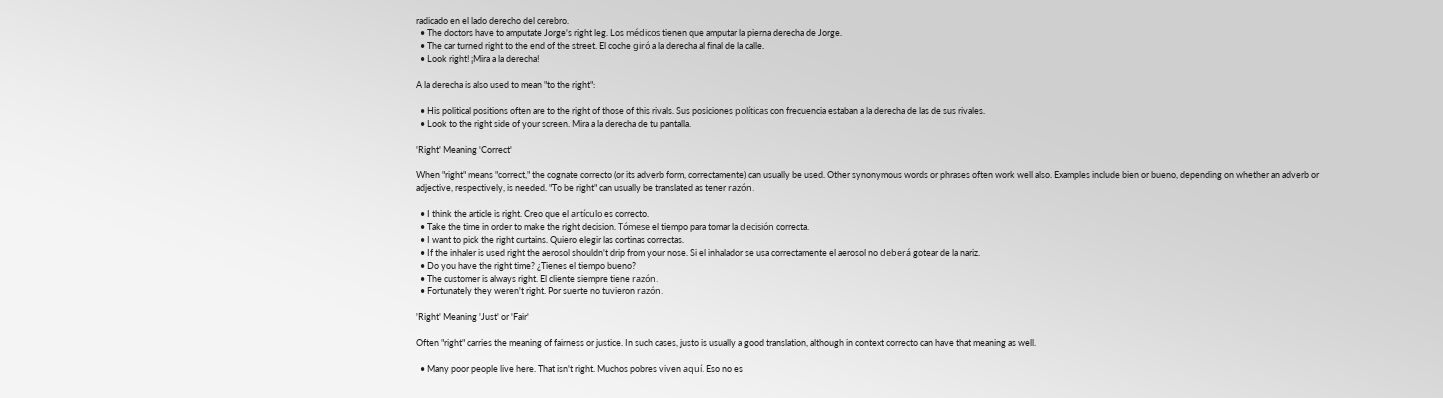radicado en el lado derecho del cerebro.
  • The doctors have to amputate Jorge's right leg. Los médicos tienen que amputar la pierna derecha de Jorge.
  • The car turned right to the end of the street. El coche giró a la derecha al final de la calle.
  • Look right! ¡Mira a la derecha!

A la derecha is also used to mean "to the right":

  • His political positions often are to the right of those of this rivals. Sus posiciones políticas con frecuencia estaban a la derecha de las de sus rivales.
  • Look to the right side of your screen. Mira a la derecha de tu pantalla.

'Right' Meaning 'Correct'

When "right" means "correct," the cognate correcto (or its adverb form, correctamente) can usually be used. Other synonymous words or phrases often work well also. Examples include bien or bueno, depending on whether an adverb or adjective, respectively, is needed. "To be right" can usually be translated as tener razón.

  • I think the article is right. Creo que el artículo es correcto.
  • Take the time in order to make the right decision. Tómese el tiempo para tomar la decisión correcta.
  • I want to pick the right curtains. Quiero elegir las cortinas correctas.
  • If the inhaler is used right the aerosol shouldn't drip from your nose. Si el inhalador se usa correctamente el aerosol no deberá gotear de la nariz.
  • Do you have the right time? ¿Tienes el tiempo bueno?
  • The customer is always right. El cliente siempre tiene razón.
  • Fortunately they weren't right. Por suerte no tuvieron razón.

'Right' Meaning 'Just' or 'Fair'

Often "right" carries the meaning of fairness or justice. In such cases, justo is usually a good translation, although in context correcto can have that meaning as well.

  • Many poor people live here. That isn't right. Muchos pobres viven aquí. Eso no es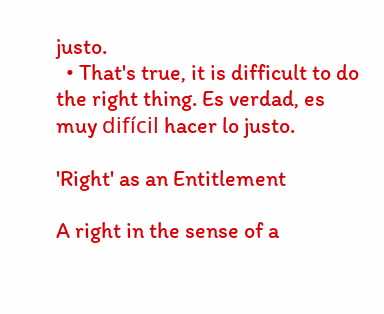justo.
  • That's true, it is difficult to do the right thing. Es verdad, es muy difícil hacer lo justo.

'Right' as an Entitlement

A right in the sense of a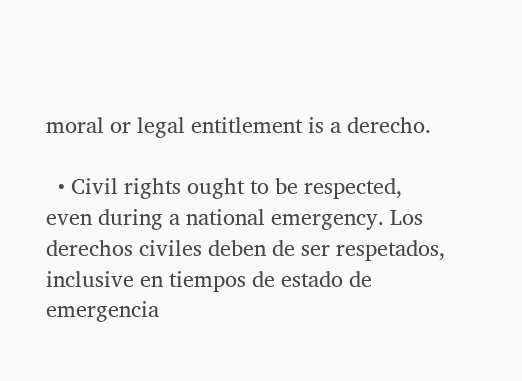moral or legal entitlement is a derecho.

  • Civil rights ought to be respected, even during a national emergency. Los derechos civiles deben de ser respetados, inclusive en tiempos de estado de emergencia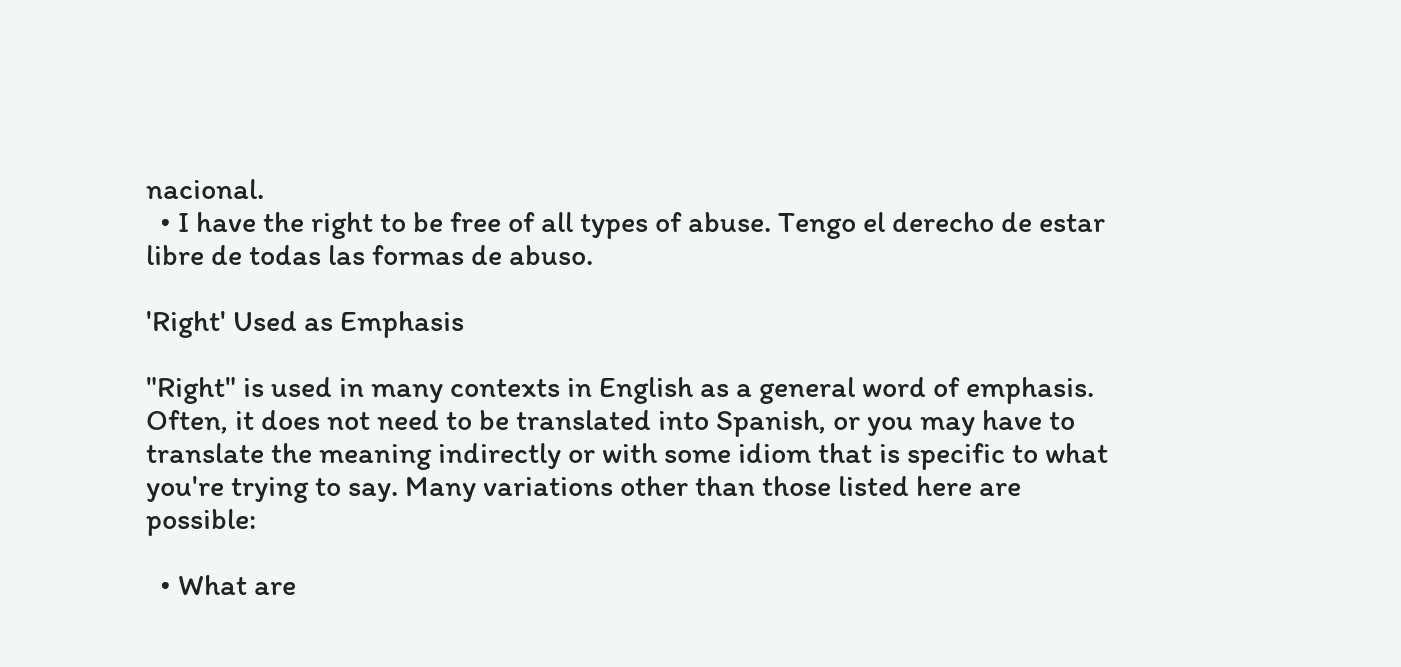nacional.
  • I have the right to be free of all types of abuse. Tengo el derecho de estar libre de todas las formas de abuso.

'Right' Used as Emphasis

"Right" is used in many contexts in English as a general word of emphasis. Often, it does not need to be translated into Spanish, or you may have to translate the meaning indirectly or with some idiom that is specific to what you're trying to say. Many variations other than those listed here are possible:

  • What are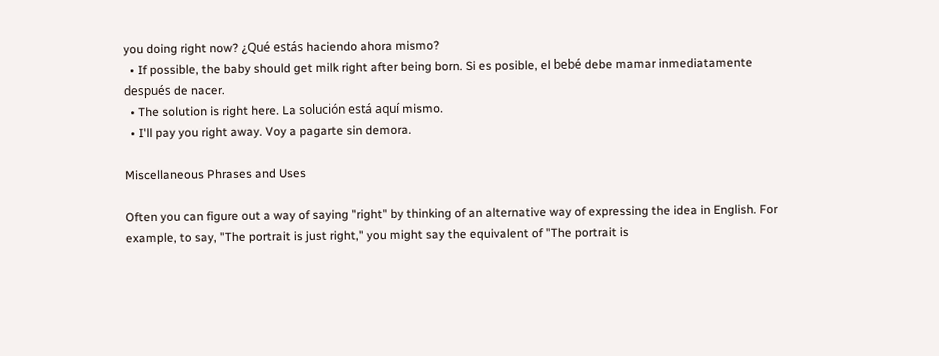you doing right now? ¿Qué estás haciendo ahora mismo?
  • If possible, the baby should get milk right after being born. Si es posible, el bebé debe mamar inmediatamente después de nacer.
  • The solution is right here. La solución está aquí mismo.
  • I'll pay you right away. Voy a pagarte sin demora.

Miscellaneous Phrases and Uses

Often you can figure out a way of saying "right" by thinking of an alternative way of expressing the idea in English. For example, to say, "The portrait is just right," you might say the equivalent of "The portrait is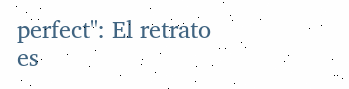perfect": El retrato es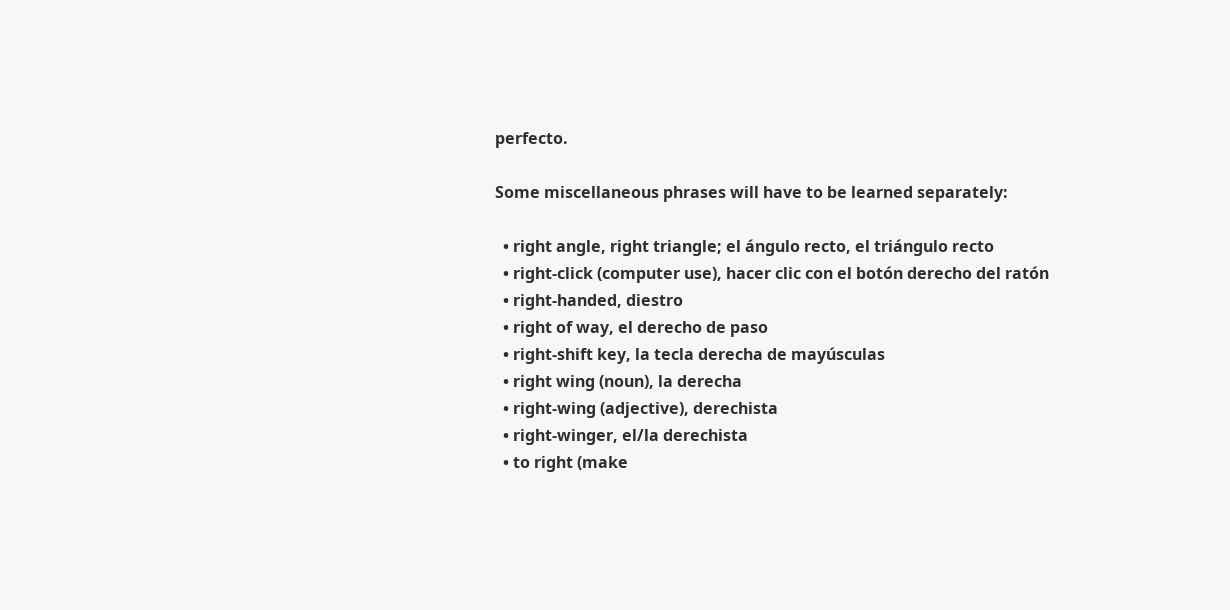perfecto.

Some miscellaneous phrases will have to be learned separately:

  • right angle, right triangle; el ángulo recto, el triángulo recto
  • right-click (computer use), hacer clic con el botón derecho del ratón
  • right-handed, diestro
  • right of way, el derecho de paso
  • right-shift key, la tecla derecha de mayúsculas
  • right wing (noun), la derecha
  • right-wing (adjective), derechista
  • right-winger, el/la derechista
  • to right (make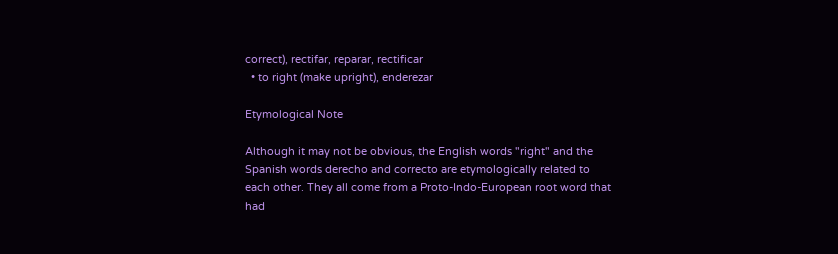correct), rectifar, reparar, rectificar
  • to right (make upright), enderezar

Etymological Note

Although it may not be obvious, the English words "right" and the Spanish words derecho and correcto are etymologically related to each other. They all come from a Proto-Indo-European root word that had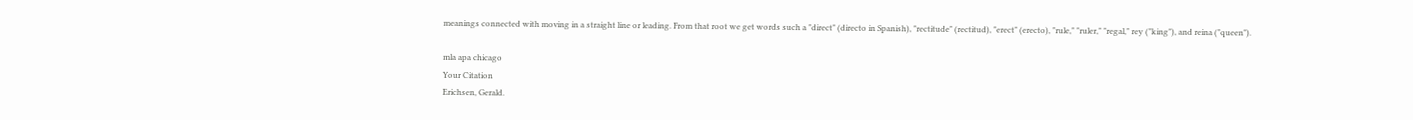meanings connected with moving in a straight line or leading. From that root we get words such a "direct" (directo in Spanish), "rectitude" (rectitud), "erect" (erecto), "rule," "ruler," "regal," rey ("king"), and reina ("queen").

mla apa chicago
Your Citation
Erichsen, Gerald.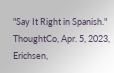"Say It Right in Spanish." ThoughtCo, Apr. 5, 2023, Erichsen,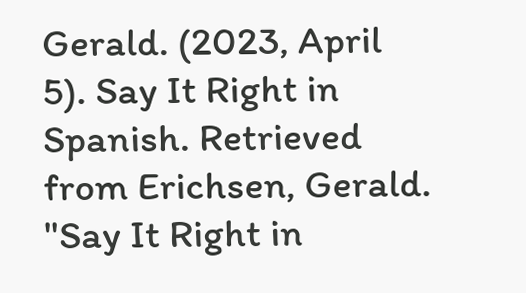Gerald. (2023, April 5). Say It Right in Spanish. Retrieved from Erichsen, Gerald. "Say It Right in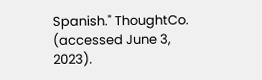Spanish." ThoughtCo. (accessed June 3, 2023).